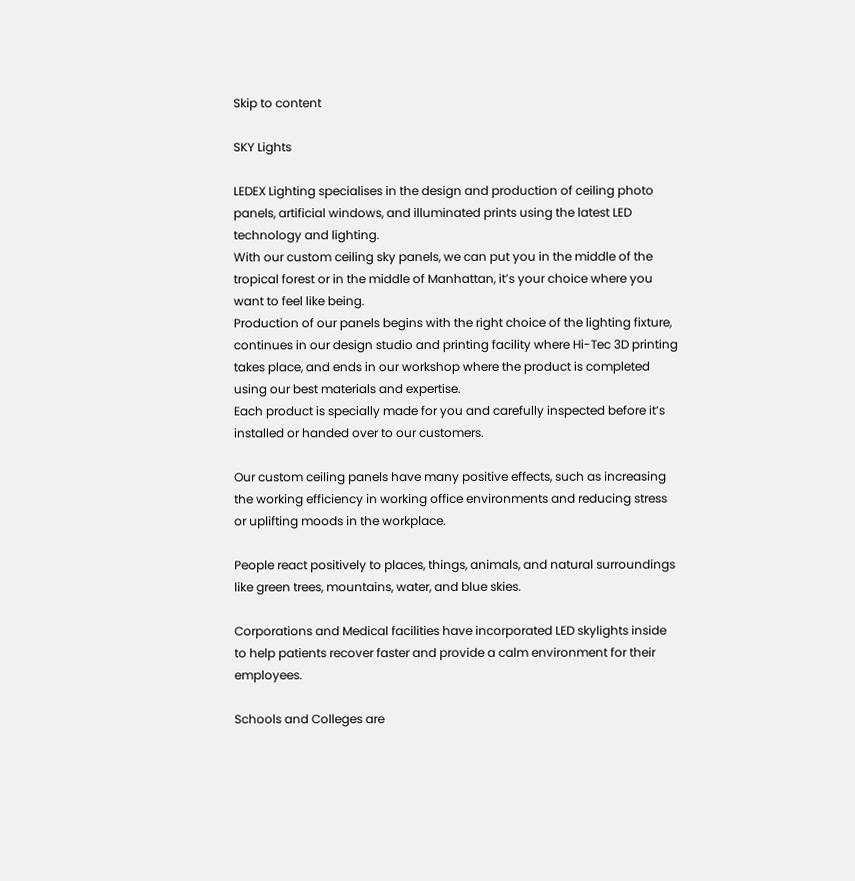Skip to content

SKY Lights

LEDEX Lighting specialises in the design and production of ceiling photo panels, artificial windows, and illuminated prints using the latest LED technology and lighting.
With our custom ceiling sky panels, we can put you in the middle of the tropical forest or in the middle of Manhattan, it’s your choice where you want to feel like being.
Production of our panels begins with the right choice of the lighting fixture, continues in our design studio and printing facility where Hi-Tec 3D printing takes place, and ends in our workshop where the product is completed using our best materials and expertise.
Each product is specially made for you and carefully inspected before it’s installed or handed over to our customers.

Our custom ceiling panels have many positive effects, such as increasing the working efficiency in working office environments and reducing stress or uplifting moods in the workplace.

People react positively to places, things, animals, and natural surroundings like green trees, mountains, water, and blue skies.

Corporations and Medical facilities have incorporated LED skylights inside to help patients recover faster and provide a calm environment for their employees.

Schools and Colleges are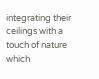integrating their ceilings with a touch of nature which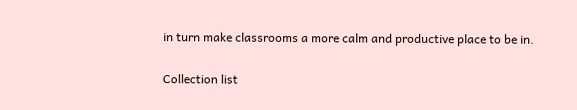in turn make classrooms a more calm and productive place to be in.

Collection list